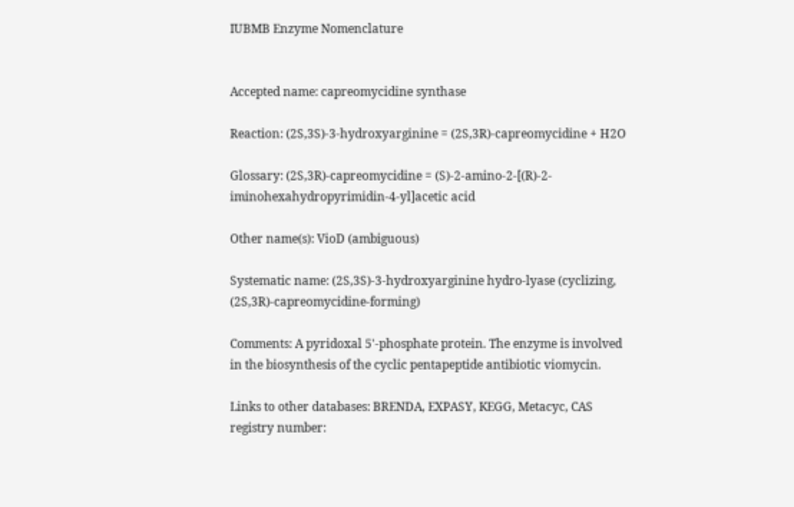IUBMB Enzyme Nomenclature


Accepted name: capreomycidine synthase

Reaction: (2S,3S)-3-hydroxyarginine = (2S,3R)-capreomycidine + H2O

Glossary: (2S,3R)-capreomycidine = (S)-2-amino-2-[(R)-2-iminohexahydropyrimidin-4-yl]acetic acid

Other name(s): VioD (ambiguous)

Systematic name: (2S,3S)-3-hydroxyarginine hydro-lyase (cyclizing, (2S,3R)-capreomycidine-forming)

Comments: A pyridoxal 5'-phosphate protein. The enzyme is involved in the biosynthesis of the cyclic pentapeptide antibiotic viomycin.

Links to other databases: BRENDA, EXPASY, KEGG, Metacyc, CAS registry number: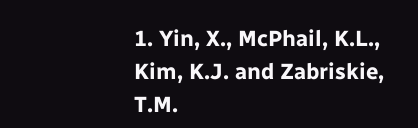1. Yin, X., McPhail, K.L., Kim, K.J. and Zabriskie, T.M.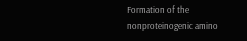Formation of the nonproteinogenic amino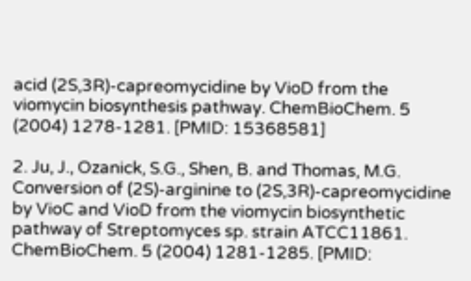acid (2S,3R)-capreomycidine by VioD from the viomycin biosynthesis pathway. ChemBioChem. 5 (2004) 1278-1281. [PMID: 15368581]

2. Ju, J., Ozanick, S.G., Shen, B. and Thomas, M.G. Conversion of (2S)-arginine to (2S,3R)-capreomycidine by VioC and VioD from the viomycin biosynthetic pathway of Streptomyces sp. strain ATCC11861. ChemBioChem. 5 (2004) 1281-1285. [PMID: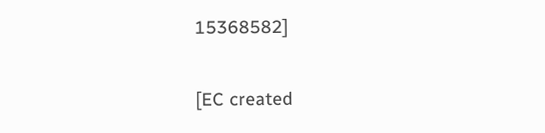15368582]

[EC created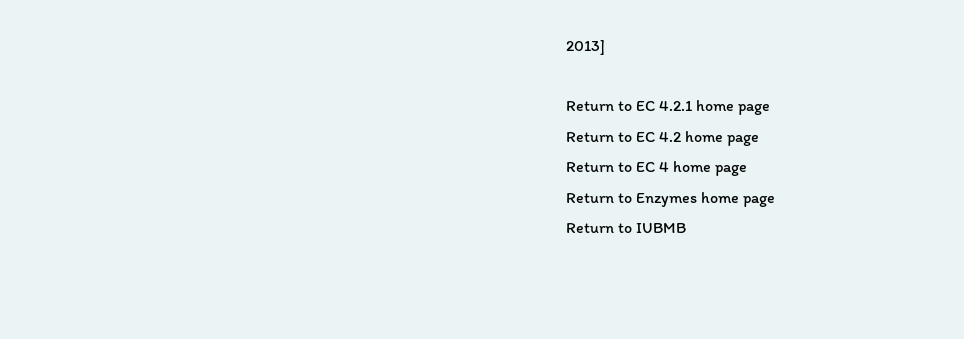2013]

Return to EC 4.2.1 home page
Return to EC 4.2 home page
Return to EC 4 home page
Return to Enzymes home page
Return to IUBMB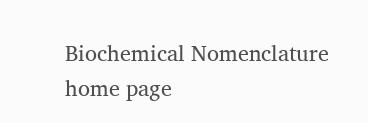Biochemical Nomenclature home page